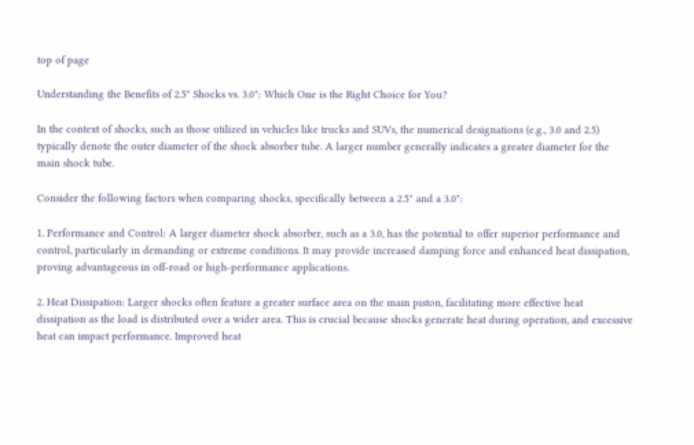top of page

Understanding the Benefits of 2.5" Shocks vs. 3.0": Which One is the Right Choice for You?

In the context of shocks, such as those utilized in vehicles like trucks and SUVs, the numerical designations (e.g., 3.0 and 2.5) typically denote the outer diameter of the shock absorber tube. A larger number generally indicates a greater diameter for the main shock tube.

Consider the following factors when comparing shocks, specifically between a 2.5" and a 3.0":

1. Performance and Control: A larger diameter shock absorber, such as a 3.0, has the potential to offer superior performance and control, particularly in demanding or extreme conditions. It may provide increased damping force and enhanced heat dissipation, proving advantageous in off-road or high-performance applications.

2. Heat Dissipation: Larger shocks often feature a greater surface area on the main piston, facilitating more effective heat dissipation as the load is distributed over a wider area. This is crucial because shocks generate heat during operation, and excessive heat can impact performance. Improved heat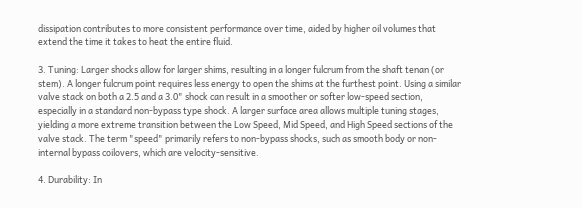dissipation contributes to more consistent performance over time, aided by higher oil volumes that extend the time it takes to heat the entire fluid.

3. Tuning: Larger shocks allow for larger shims, resulting in a longer fulcrum from the shaft tenan (or stem). A longer fulcrum point requires less energy to open the shims at the furthest point. Using a similar valve stack on both a 2.5 and a 3.0" shock can result in a smoother or softer low-speed section, especially in a standard non-bypass type shock. A larger surface area allows multiple tuning stages, yielding a more extreme transition between the Low Speed, Mid Speed, and High Speed sections of the valve stack. The term "speed" primarily refers to non-bypass shocks, such as smooth body or non-internal bypass coilovers, which are velocity-sensitive.

4. Durability: In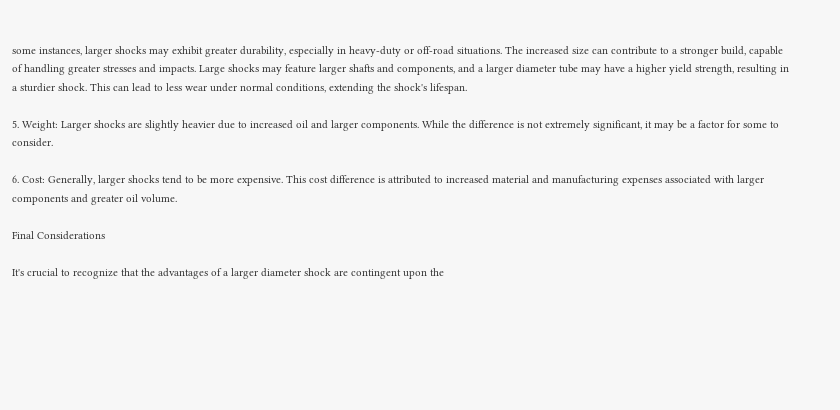some instances, larger shocks may exhibit greater durability, especially in heavy-duty or off-road situations. The increased size can contribute to a stronger build, capable of handling greater stresses and impacts. Large shocks may feature larger shafts and components, and a larger diameter tube may have a higher yield strength, resulting in a sturdier shock. This can lead to less wear under normal conditions, extending the shock's lifespan.

5. Weight: Larger shocks are slightly heavier due to increased oil and larger components. While the difference is not extremely significant, it may be a factor for some to consider.

6. Cost: Generally, larger shocks tend to be more expensive. This cost difference is attributed to increased material and manufacturing expenses associated with larger components and greater oil volume.

Final Considerations

It's crucial to recognize that the advantages of a larger diameter shock are contingent upon the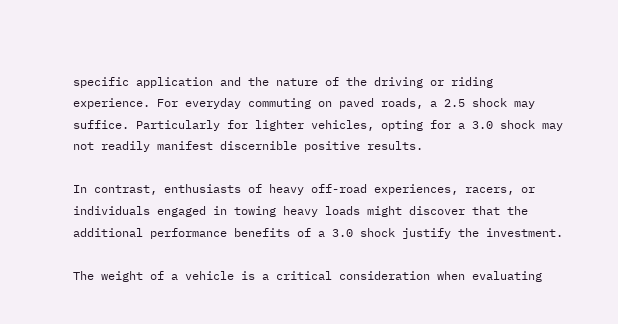specific application and the nature of the driving or riding experience. For everyday commuting on paved roads, a 2.5 shock may suffice. Particularly for lighter vehicles, opting for a 3.0 shock may not readily manifest discernible positive results.

In contrast, enthusiasts of heavy off-road experiences, racers, or individuals engaged in towing heavy loads might discover that the additional performance benefits of a 3.0 shock justify the investment.

The weight of a vehicle is a critical consideration when evaluating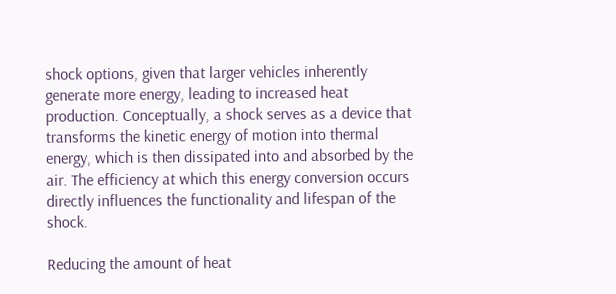shock options, given that larger vehicles inherently generate more energy, leading to increased heat production. Conceptually, a shock serves as a device that transforms the kinetic energy of motion into thermal energy, which is then dissipated into and absorbed by the air. The efficiency at which this energy conversion occurs directly influences the functionality and lifespan of the shock.

Reducing the amount of heat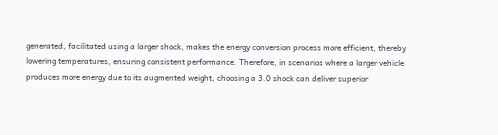generated, facilitated using a larger shock, makes the energy conversion process more efficient, thereby lowering temperatures, ensuring consistent performance. Therefore, in scenarios where a larger vehicle produces more energy due to its augmented weight, choosing a 3.0 shock can deliver superior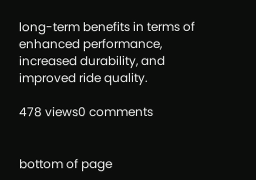long-term benefits in terms of enhanced performance, increased durability, and improved ride quality.

478 views0 comments


bottom of page